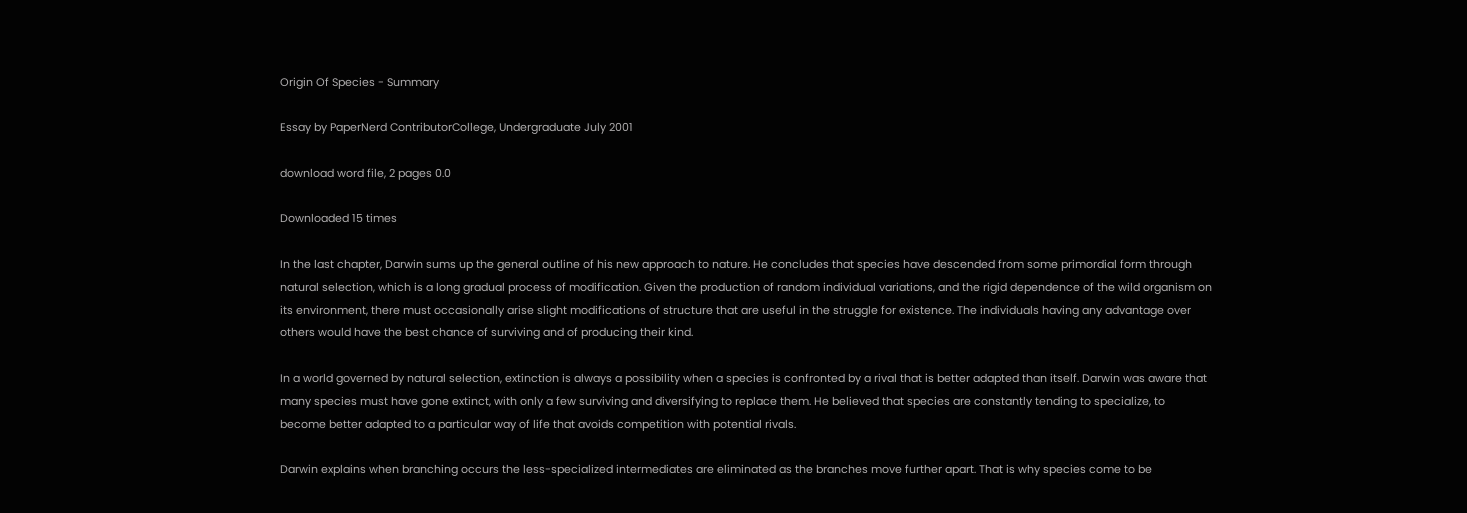Origin Of Species - Summary

Essay by PaperNerd ContributorCollege, Undergraduate July 2001

download word file, 2 pages 0.0

Downloaded 15 times

In the last chapter, Darwin sums up the general outline of his new approach to nature. He concludes that species have descended from some primordial form through natural selection, which is a long gradual process of modification. Given the production of random individual variations, and the rigid dependence of the wild organism on its environment, there must occasionally arise slight modifications of structure that are useful in the struggle for existence. The individuals having any advantage over others would have the best chance of surviving and of producing their kind.

In a world governed by natural selection, extinction is always a possibility when a species is confronted by a rival that is better adapted than itself. Darwin was aware that many species must have gone extinct, with only a few surviving and diversifying to replace them. He believed that species are constantly tending to specialize, to become better adapted to a particular way of life that avoids competition with potential rivals.

Darwin explains when branching occurs the less-specialized intermediates are eliminated as the branches move further apart. That is why species come to be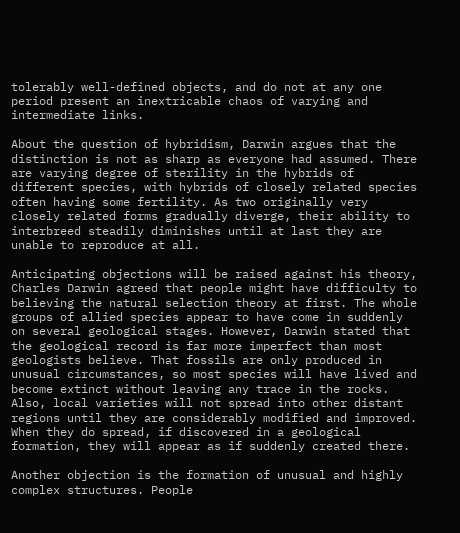tolerably well-defined objects, and do not at any one period present an inextricable chaos of varying and intermediate links.

About the question of hybridism, Darwin argues that the distinction is not as sharp as everyone had assumed. There are varying degree of sterility in the hybrids of different species, with hybrids of closely related species often having some fertility. As two originally very closely related forms gradually diverge, their ability to interbreed steadily diminishes until at last they are unable to reproduce at all.

Anticipating objections will be raised against his theory, Charles Darwin agreed that people might have difficulty to believing the natural selection theory at first. The whole groups of allied species appear to have come in suddenly on several geological stages. However, Darwin stated that the geological record is far more imperfect than most geologists believe. That fossils are only produced in unusual circumstances, so most species will have lived and become extinct without leaving any trace in the rocks. Also, local varieties will not spread into other distant regions until they are considerably modified and improved. When they do spread, if discovered in a geological formation, they will appear as if suddenly created there.

Another objection is the formation of unusual and highly complex structures. People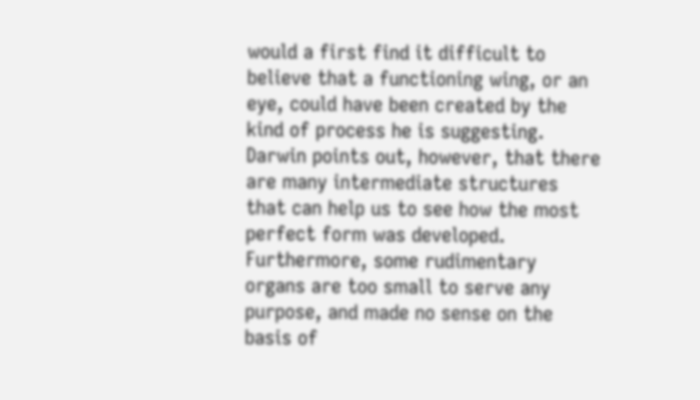would a first find it difficult to believe that a functioning wing, or an eye, could have been created by the kind of process he is suggesting. Darwin points out, however, that there are many intermediate structures that can help us to see how the most perfect form was developed. Furthermore, some rudimentary organs are too small to serve any purpose, and made no sense on the basis of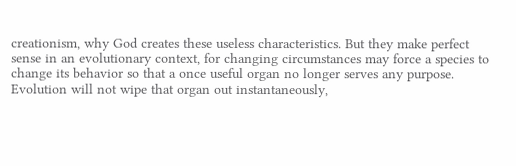creationism, why God creates these useless characteristics. But they make perfect sense in an evolutionary context, for changing circumstances may force a species to change its behavior so that a once useful organ no longer serves any purpose. Evolution will not wipe that organ out instantaneously,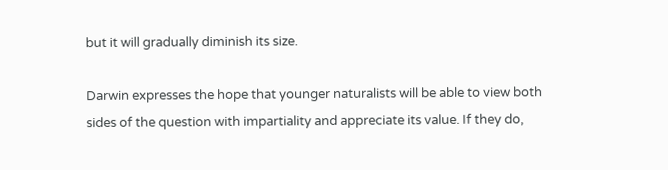but it will gradually diminish its size.

Darwin expresses the hope that younger naturalists will be able to view both sides of the question with impartiality and appreciate its value. If they do,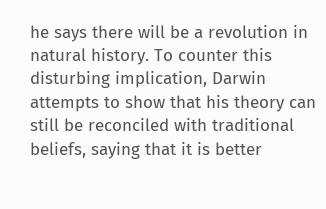he says there will be a revolution in natural history. To counter this disturbing implication, Darwin attempts to show that his theory can still be reconciled with traditional beliefs, saying that it is better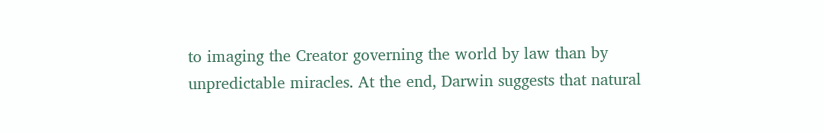to imaging the Creator governing the world by law than by unpredictable miracles. At the end, Darwin suggests that natural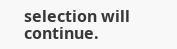selection will continue.